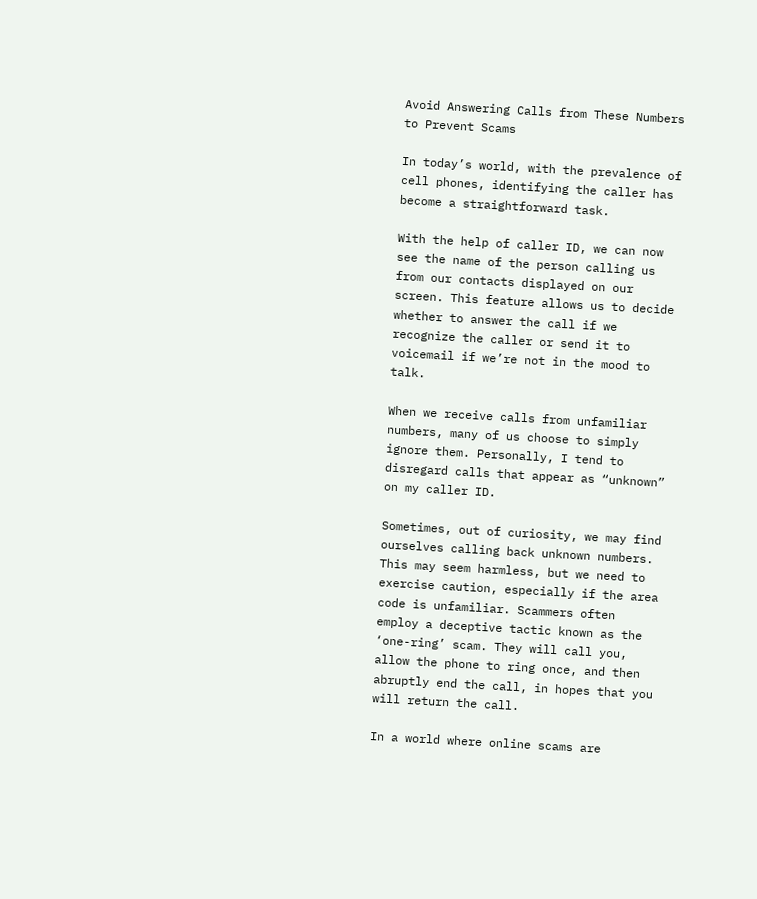Avoid Answering Calls from These Numbers to Prevent Scams

In today’s world, with the prevalence of cell phones, identifying the caller has become a straightforward task.

With the help of caller ID, we can now see the name of the person calling us from our contacts displayed on our screen. This feature allows us to decide whether to answer the call if we recognize the caller or send it to voicemail if we’re not in the mood to talk.

When we receive calls from unfamiliar numbers, many of us choose to simply ignore them. Personally, I tend to disregard calls that appear as “unknown” on my caller ID.

Sometimes, out of curiosity, we may find ourselves calling back unknown numbers. This may seem harmless, but we need to exercise caution, especially if the area code is unfamiliar. Scammers often employ a deceptive tactic known as the ‘one-ring’ scam. They will call you, allow the phone to ring once, and then abruptly end the call, in hopes that you will return the call.

In a world where online scams are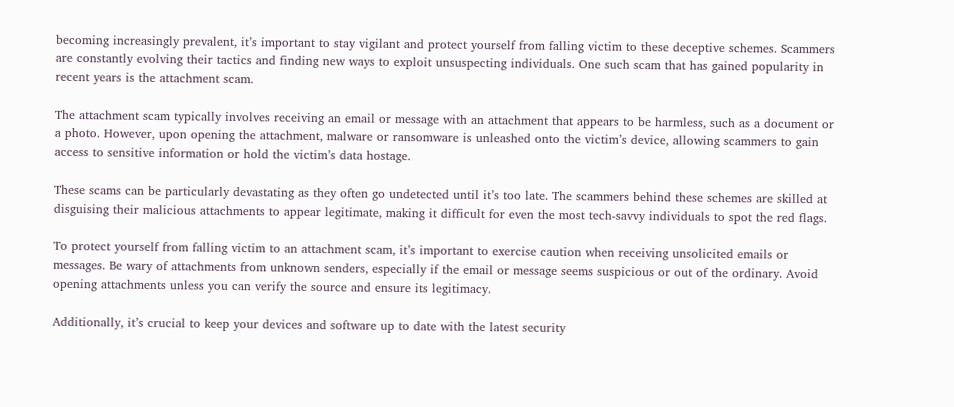becoming increasingly prevalent, it’s important to stay vigilant and protect yourself from falling victim to these deceptive schemes. Scammers are constantly evolving their tactics and finding new ways to exploit unsuspecting individuals. One such scam that has gained popularity in recent years is the attachment scam.

The attachment scam typically involves receiving an email or message with an attachment that appears to be harmless, such as a document or a photo. However, upon opening the attachment, malware or ransomware is unleashed onto the victim’s device, allowing scammers to gain access to sensitive information or hold the victim’s data hostage.

These scams can be particularly devastating as they often go undetected until it’s too late. The scammers behind these schemes are skilled at disguising their malicious attachments to appear legitimate, making it difficult for even the most tech-savvy individuals to spot the red flags.

To protect yourself from falling victim to an attachment scam, it’s important to exercise caution when receiving unsolicited emails or messages. Be wary of attachments from unknown senders, especially if the email or message seems suspicious or out of the ordinary. Avoid opening attachments unless you can verify the source and ensure its legitimacy.

Additionally, it’s crucial to keep your devices and software up to date with the latest security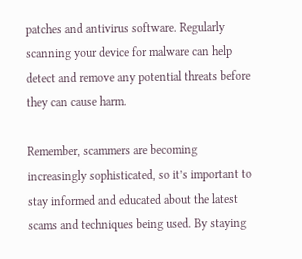patches and antivirus software. Regularly scanning your device for malware can help detect and remove any potential threats before they can cause harm.

Remember, scammers are becoming increasingly sophisticated, so it’s important to stay informed and educated about the latest scams and techniques being used. By staying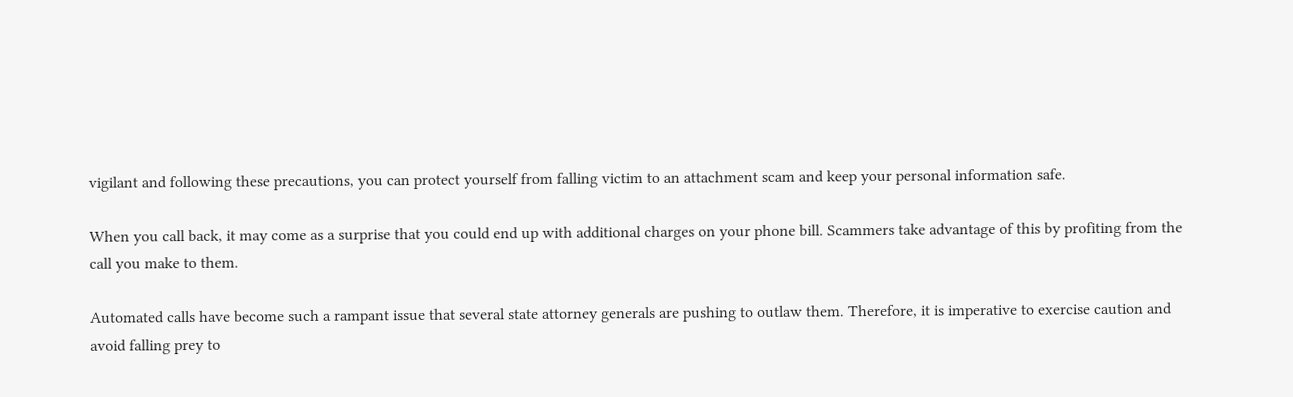vigilant and following these precautions, you can protect yourself from falling victim to an attachment scam and keep your personal information safe.

When you call back, it may come as a surprise that you could end up with additional charges on your phone bill. Scammers take advantage of this by profiting from the call you make to them.

Automated calls have become such a rampant issue that several state attorney generals are pushing to outlaw them. Therefore, it is imperative to exercise caution and avoid falling prey to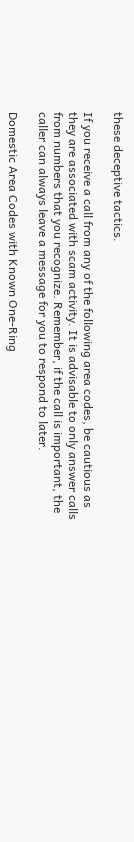these deceptive tactics.

If you receive a call from any of the following area codes, be cautious as they are associated with scam activity. It is advisable to only answer calls from numbers that you recognize. Remember, if the call is important, the caller can always leave a message for you to respond to later.

Domestic Area Codes with Known One-Ring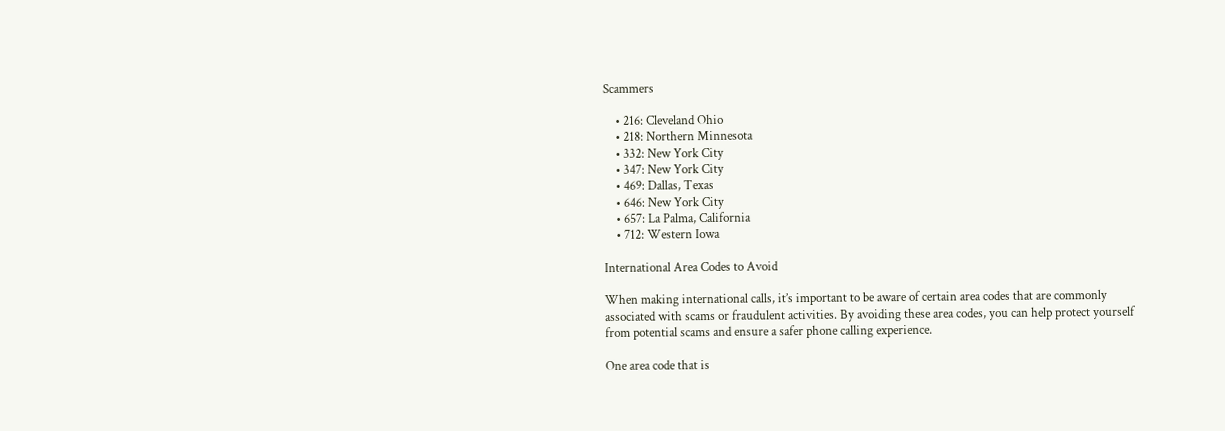Scammers

    • 216: Cleveland Ohio
    • 218: Northern Minnesota
    • 332: New York City
    • 347: New York City
    • 469: Dallas, Texas
    • 646: New York City
    • 657: La Palma, California
    • 712: Western Iowa

International Area Codes to Avoid

When making international calls, it’s important to be aware of certain area codes that are commonly associated with scams or fraudulent activities. By avoiding these area codes, you can help protect yourself from potential scams and ensure a safer phone calling experience.

One area code that is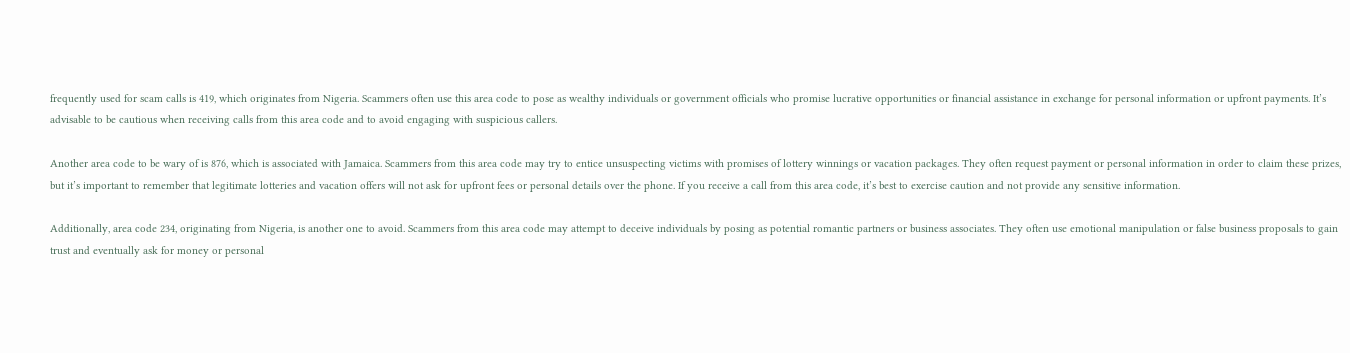frequently used for scam calls is 419, which originates from Nigeria. Scammers often use this area code to pose as wealthy individuals or government officials who promise lucrative opportunities or financial assistance in exchange for personal information or upfront payments. It’s advisable to be cautious when receiving calls from this area code and to avoid engaging with suspicious callers.

Another area code to be wary of is 876, which is associated with Jamaica. Scammers from this area code may try to entice unsuspecting victims with promises of lottery winnings or vacation packages. They often request payment or personal information in order to claim these prizes, but it’s important to remember that legitimate lotteries and vacation offers will not ask for upfront fees or personal details over the phone. If you receive a call from this area code, it’s best to exercise caution and not provide any sensitive information.

Additionally, area code 234, originating from Nigeria, is another one to avoid. Scammers from this area code may attempt to deceive individuals by posing as potential romantic partners or business associates. They often use emotional manipulation or false business proposals to gain trust and eventually ask for money or personal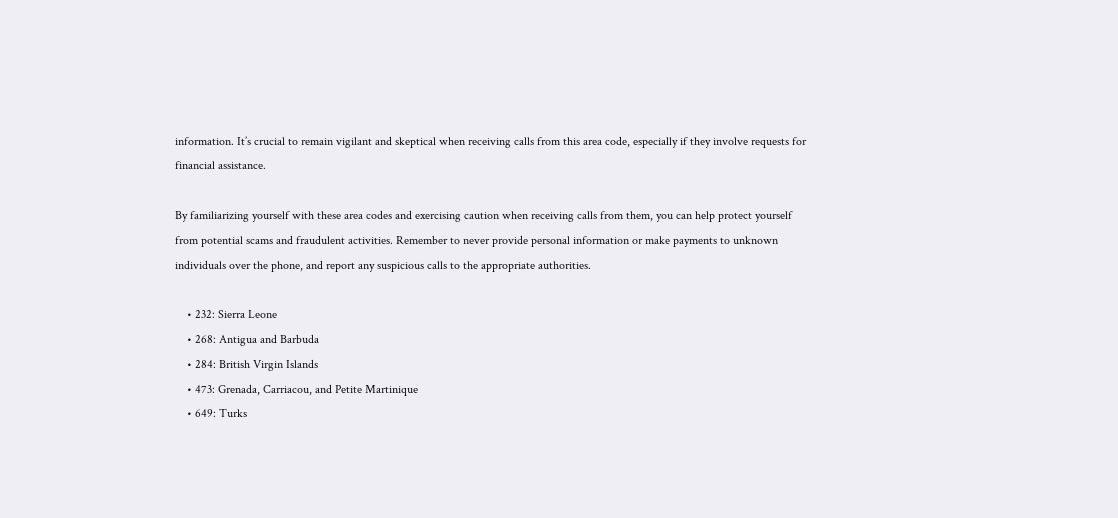information. It’s crucial to remain vigilant and skeptical when receiving calls from this area code, especially if they involve requests for financial assistance.

By familiarizing yourself with these area codes and exercising caution when receiving calls from them, you can help protect yourself from potential scams and fraudulent activities. Remember to never provide personal information or make payments to unknown individuals over the phone, and report any suspicious calls to the appropriate authorities.

    • 232: Sierra Leone
    • 268: Antigua and Barbuda
    • 284: British Virgin Islands
    • 473: Grenada, Carriacou, and Petite Martinique
    • 649: Turks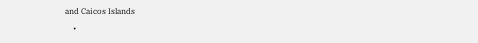and Caicos Islands
    •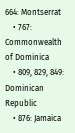664: Montserrat
    • 767: Commonwealth of Dominica
    • 809, 829, 849: Dominican Republic
    • 876: Jamaica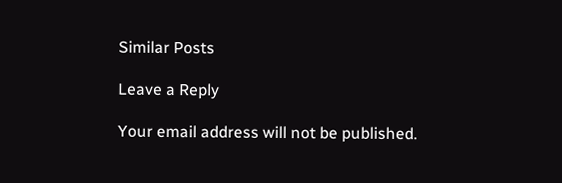Similar Posts

Leave a Reply

Your email address will not be published.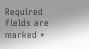Required fields are marked *